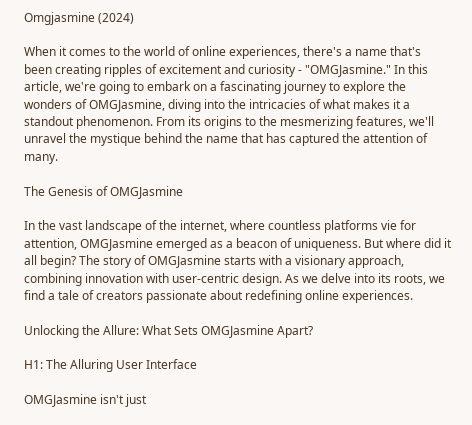Omgjasmine (2024)

When it comes to the world of online experiences, there's a name that's been creating ripples of excitement and curiosity - "OMGJasmine." In this article, we're going to embark on a fascinating journey to explore the wonders of OMGJasmine, diving into the intricacies of what makes it a standout phenomenon. From its origins to the mesmerizing features, we'll unravel the mystique behind the name that has captured the attention of many.

The Genesis of OMGJasmine

In the vast landscape of the internet, where countless platforms vie for attention, OMGJasmine emerged as a beacon of uniqueness. But where did it all begin? The story of OMGJasmine starts with a visionary approach, combining innovation with user-centric design. As we delve into its roots, we find a tale of creators passionate about redefining online experiences.

Unlocking the Allure: What Sets OMGJasmine Apart?

H1: The Alluring User Interface

OMGJasmine isn't just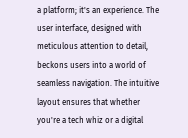a platform; it's an experience. The user interface, designed with meticulous attention to detail, beckons users into a world of seamless navigation. The intuitive layout ensures that whether you're a tech whiz or a digital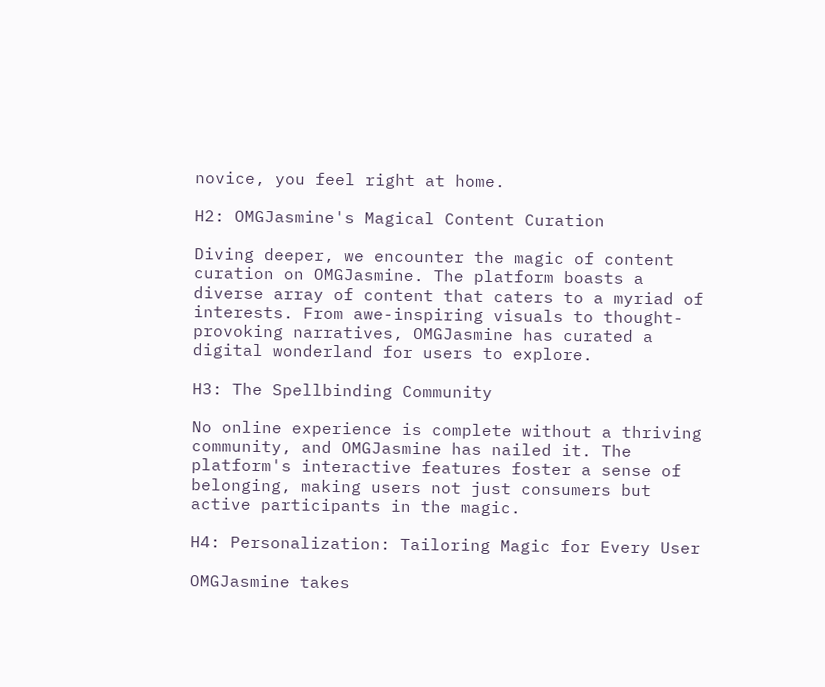novice, you feel right at home.

H2: OMGJasmine's Magical Content Curation

Diving deeper, we encounter the magic of content curation on OMGJasmine. The platform boasts a diverse array of content that caters to a myriad of interests. From awe-inspiring visuals to thought-provoking narratives, OMGJasmine has curated a digital wonderland for users to explore.

H3: The Spellbinding Community

No online experience is complete without a thriving community, and OMGJasmine has nailed it. The platform's interactive features foster a sense of belonging, making users not just consumers but active participants in the magic.

H4: Personalization: Tailoring Magic for Every User

OMGJasmine takes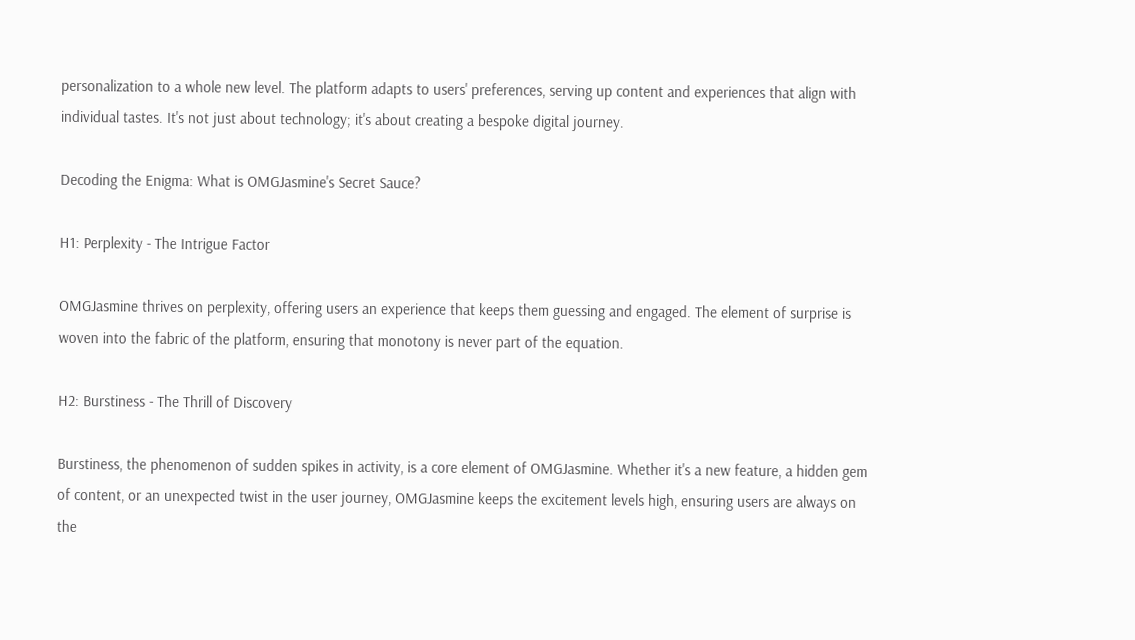personalization to a whole new level. The platform adapts to users' preferences, serving up content and experiences that align with individual tastes. It's not just about technology; it's about creating a bespoke digital journey.

Decoding the Enigma: What is OMGJasmine's Secret Sauce?

H1: Perplexity - The Intrigue Factor

OMGJasmine thrives on perplexity, offering users an experience that keeps them guessing and engaged. The element of surprise is woven into the fabric of the platform, ensuring that monotony is never part of the equation.

H2: Burstiness - The Thrill of Discovery

Burstiness, the phenomenon of sudden spikes in activity, is a core element of OMGJasmine. Whether it's a new feature, a hidden gem of content, or an unexpected twist in the user journey, OMGJasmine keeps the excitement levels high, ensuring users are always on the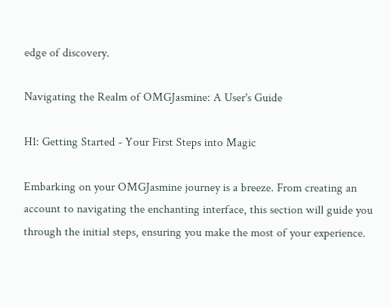edge of discovery.

Navigating the Realm of OMGJasmine: A User's Guide

H1: Getting Started - Your First Steps into Magic

Embarking on your OMGJasmine journey is a breeze. From creating an account to navigating the enchanting interface, this section will guide you through the initial steps, ensuring you make the most of your experience.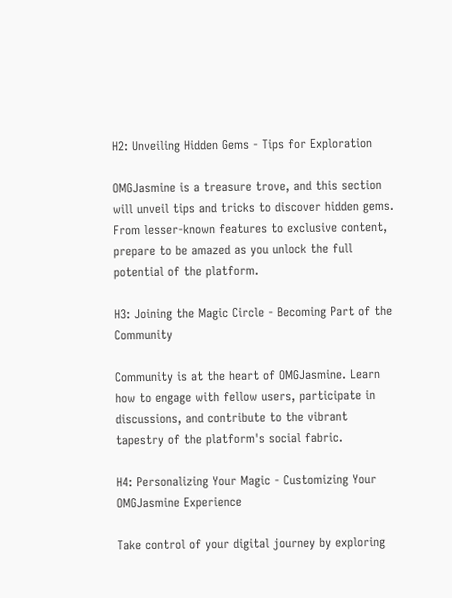H2: Unveiling Hidden Gems - Tips for Exploration

OMGJasmine is a treasure trove, and this section will unveil tips and tricks to discover hidden gems. From lesser-known features to exclusive content, prepare to be amazed as you unlock the full potential of the platform.

H3: Joining the Magic Circle - Becoming Part of the Community

Community is at the heart of OMGJasmine. Learn how to engage with fellow users, participate in discussions, and contribute to the vibrant tapestry of the platform's social fabric.

H4: Personalizing Your Magic - Customizing Your OMGJasmine Experience

Take control of your digital journey by exploring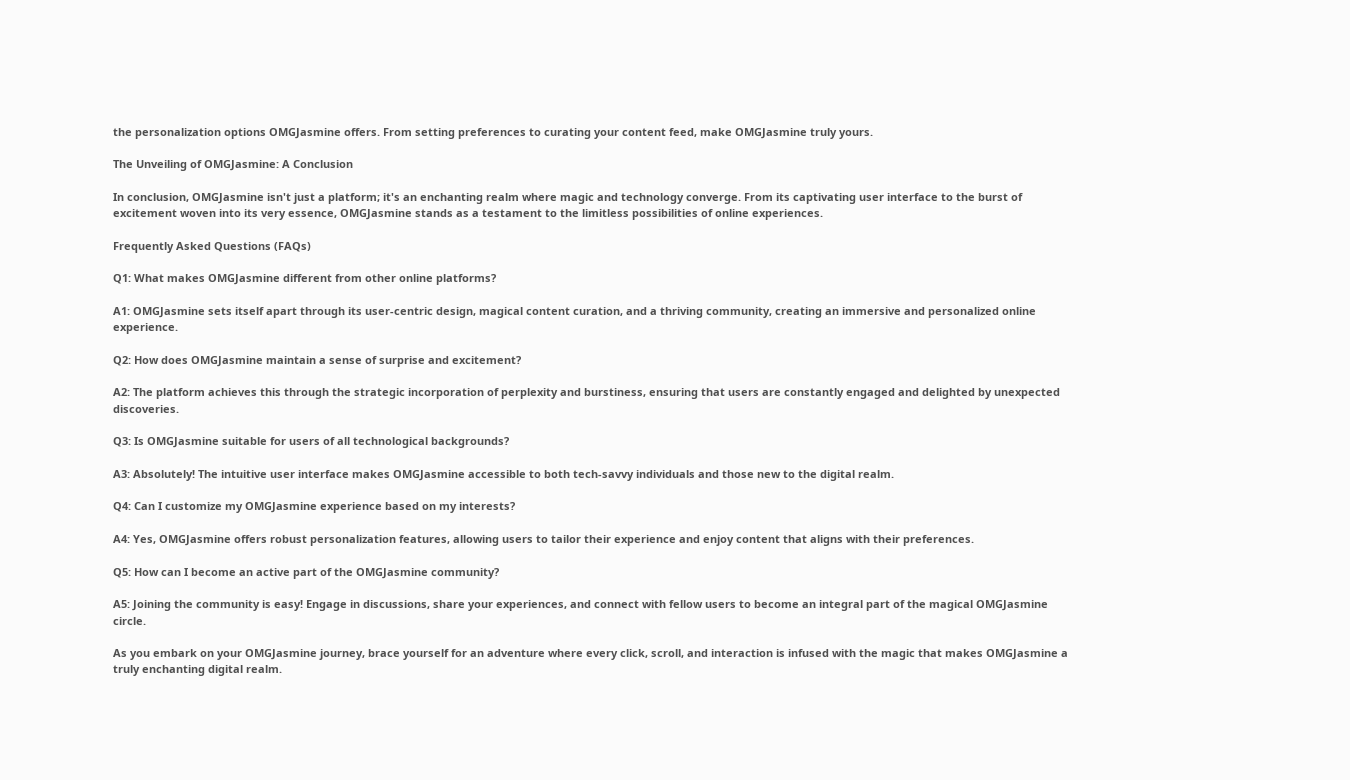the personalization options OMGJasmine offers. From setting preferences to curating your content feed, make OMGJasmine truly yours.

The Unveiling of OMGJasmine: A Conclusion

In conclusion, OMGJasmine isn't just a platform; it's an enchanting realm where magic and technology converge. From its captivating user interface to the burst of excitement woven into its very essence, OMGJasmine stands as a testament to the limitless possibilities of online experiences.

Frequently Asked Questions (FAQs)

Q1: What makes OMGJasmine different from other online platforms?

A1: OMGJasmine sets itself apart through its user-centric design, magical content curation, and a thriving community, creating an immersive and personalized online experience.

Q2: How does OMGJasmine maintain a sense of surprise and excitement?

A2: The platform achieves this through the strategic incorporation of perplexity and burstiness, ensuring that users are constantly engaged and delighted by unexpected discoveries.

Q3: Is OMGJasmine suitable for users of all technological backgrounds?

A3: Absolutely! The intuitive user interface makes OMGJasmine accessible to both tech-savvy individuals and those new to the digital realm.

Q4: Can I customize my OMGJasmine experience based on my interests?

A4: Yes, OMGJasmine offers robust personalization features, allowing users to tailor their experience and enjoy content that aligns with their preferences.

Q5: How can I become an active part of the OMGJasmine community?

A5: Joining the community is easy! Engage in discussions, share your experiences, and connect with fellow users to become an integral part of the magical OMGJasmine circle.

As you embark on your OMGJasmine journey, brace yourself for an adventure where every click, scroll, and interaction is infused with the magic that makes OMGJasmine a truly enchanting digital realm.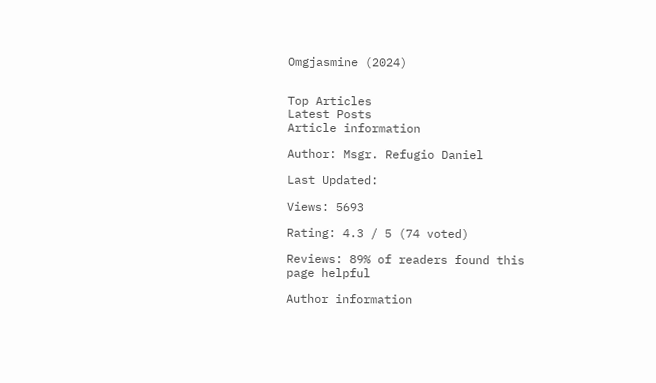Omgjasmine (2024)


Top Articles
Latest Posts
Article information

Author: Msgr. Refugio Daniel

Last Updated:

Views: 5693

Rating: 4.3 / 5 (74 voted)

Reviews: 89% of readers found this page helpful

Author information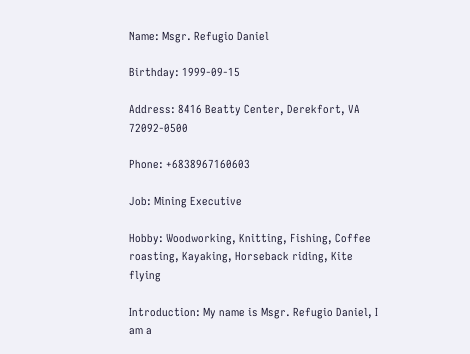Name: Msgr. Refugio Daniel

Birthday: 1999-09-15

Address: 8416 Beatty Center, Derekfort, VA 72092-0500

Phone: +6838967160603

Job: Mining Executive

Hobby: Woodworking, Knitting, Fishing, Coffee roasting, Kayaking, Horseback riding, Kite flying

Introduction: My name is Msgr. Refugio Daniel, I am a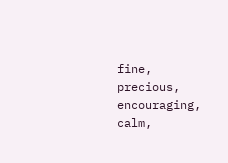fine, precious, encouraging, calm,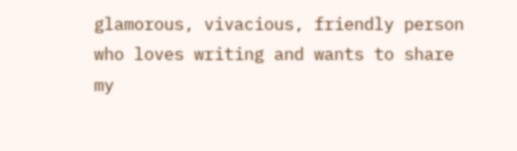glamorous, vivacious, friendly person who loves writing and wants to share my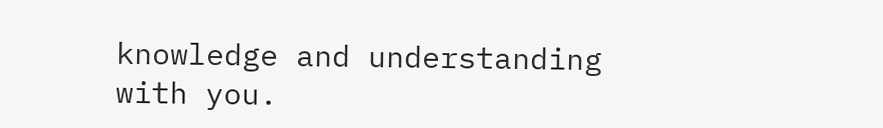knowledge and understanding with you.